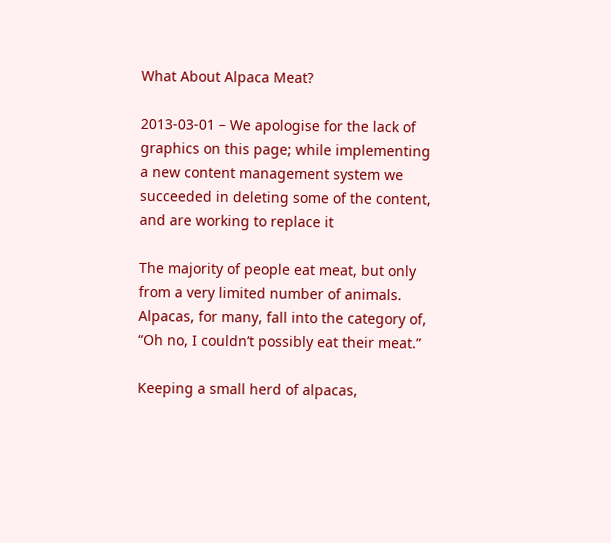What About Alpaca Meat?

2013-03-01 – We apologise for the lack of graphics on this page; while implementing a new content management system we succeeded in deleting some of the content, and are working to replace it

The majority of people eat meat, but only from a very limited number of animals. Alpacas, for many, fall into the category of, “Oh no, I couldn’t possibly eat their meat.”

Keeping a small herd of alpacas,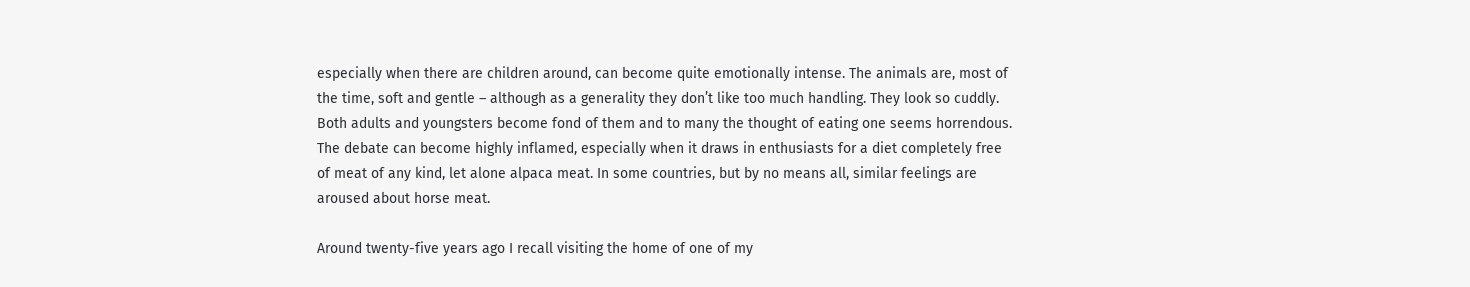especially when there are children around, can become quite emotionally intense. The animals are, most of the time, soft and gentle – although as a generality they don’t like too much handling. They look so cuddly. Both adults and youngsters become fond of them and to many the thought of eating one seems horrendous. The debate can become highly inflamed, especially when it draws in enthusiasts for a diet completely free of meat of any kind, let alone alpaca meat. In some countries, but by no means all, similar feelings are aroused about horse meat.

Around twenty-five years ago I recall visiting the home of one of my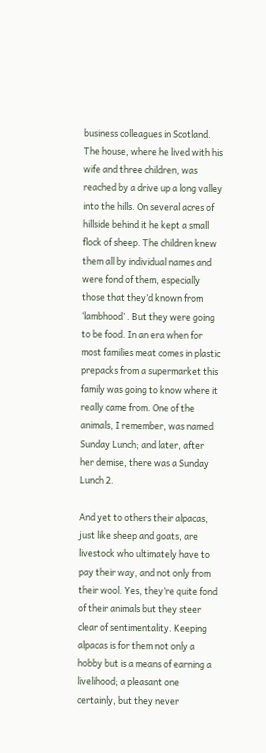business colleagues in Scotland. The house, where he lived with his wife and three children, was reached by a drive up a long valley into the hills. On several acres of hillside behind it he kept a small flock of sheep. The children knew them all by individual names and were fond of them, especially those that they’d known from ‘lambhood’ . But they were going to be food. In an era when for most families meat comes in plastic prepacks from a supermarket this family was going to know where it really came from. One of the animals, I remember, was named Sunday Lunch; and later, after her demise, there was a Sunday Lunch 2.

And yet to others their alpacas, just like sheep and goats, are livestock who ultimately have to pay their way, and not only from their wool. Yes, they’re quite fond of their animals but they steer clear of sentimentality. Keeping alpacas is for them not only a hobby but is a means of earning a livelihood; a pleasant one certainly, but they never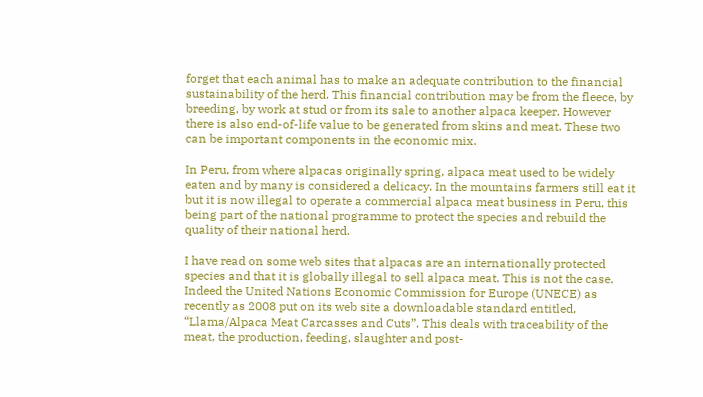forget that each animal has to make an adequate contribution to the financial sustainability of the herd. This financial contribution may be from the fleece, by breeding, by work at stud or from its sale to another alpaca keeper. However there is also end-of-life value to be generated from skins and meat. These two can be important components in the economic mix.

In Peru, from where alpacas originally spring, alpaca meat used to be widely eaten and by many is considered a delicacy. In the mountains farmers still eat it but it is now illegal to operate a commercial alpaca meat business in Peru, this being part of the national programme to protect the species and rebuild the quality of their national herd.

I have read on some web sites that alpacas are an internationally protected species and that it is globally illegal to sell alpaca meat. This is not the case. Indeed the United Nations Economic Commission for Europe (UNECE) as recently as 2008 put on its web site a downloadable standard entitled, “Llama/Alpaca Meat Carcasses and Cuts”. This deals with traceability of the meat, the production, feeding, slaughter and post-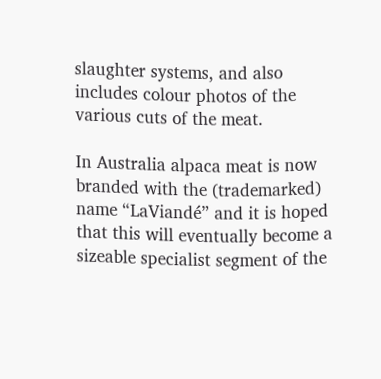slaughter systems, and also includes colour photos of the various cuts of the meat.

In Australia alpaca meat is now branded with the (trademarked) name “LaViandé” and it is hoped that this will eventually become a sizeable specialist segment of the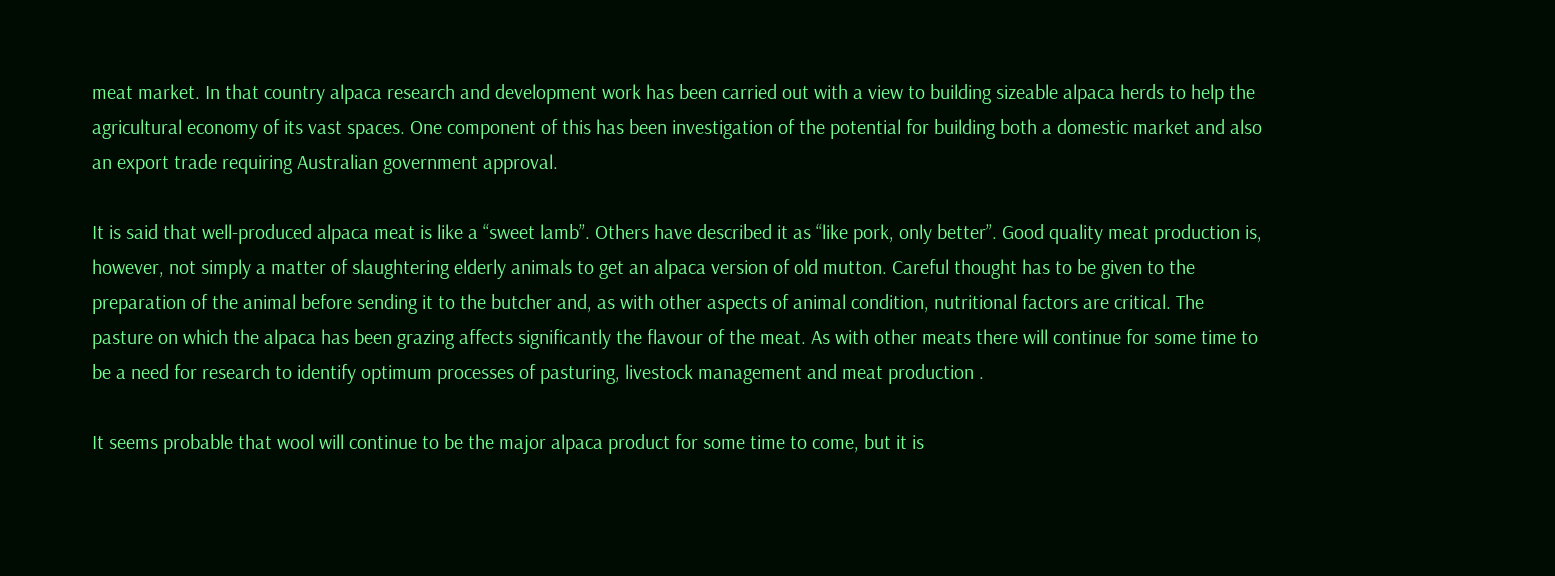meat market. In that country alpaca research and development work has been carried out with a view to building sizeable alpaca herds to help the agricultural economy of its vast spaces. One component of this has been investigation of the potential for building both a domestic market and also an export trade requiring Australian government approval.

It is said that well-produced alpaca meat is like a “sweet lamb”. Others have described it as “like pork, only better”. Good quality meat production is, however, not simply a matter of slaughtering elderly animals to get an alpaca version of old mutton. Careful thought has to be given to the preparation of the animal before sending it to the butcher and, as with other aspects of animal condition, nutritional factors are critical. The pasture on which the alpaca has been grazing affects significantly the flavour of the meat. As with other meats there will continue for some time to be a need for research to identify optimum processes of pasturing, livestock management and meat production .

It seems probable that wool will continue to be the major alpaca product for some time to come, but it is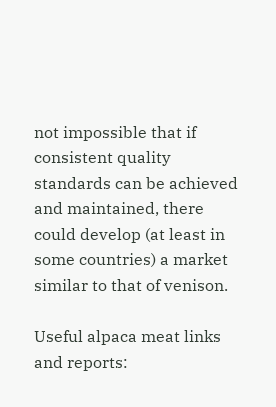not impossible that if consistent quality standards can be achieved and maintained, there could develop (at least in some countries) a market similar to that of venison.

Useful alpaca meat links and reports: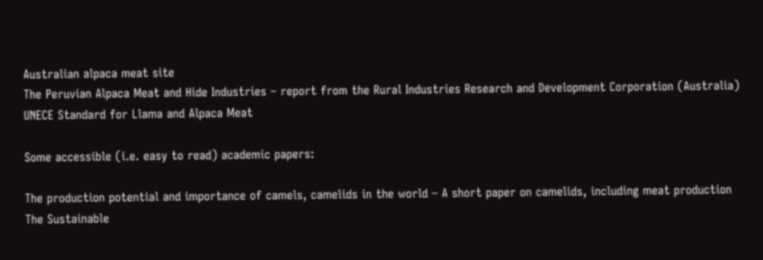Australian alpaca meat site
The Peruvian Alpaca Meat and Hide Industries – report from the Rural Industries Research and Development Corporation (Australia) UNECE Standard for Llama and Alpaca Meat

Some accessible (i.e. easy to read) academic papers:

The production potential and importance of camels, camelids in the world – A short paper on camelids, including meat production
The Sustainable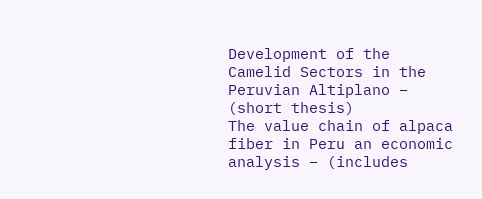Development of the Camelid Sectors in the Peruvian Altiplano – (short thesis)
The value chain of alpaca fiber in Peru an economic analysis – (includes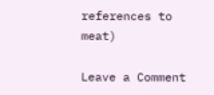references to meat)

Leave a Comment